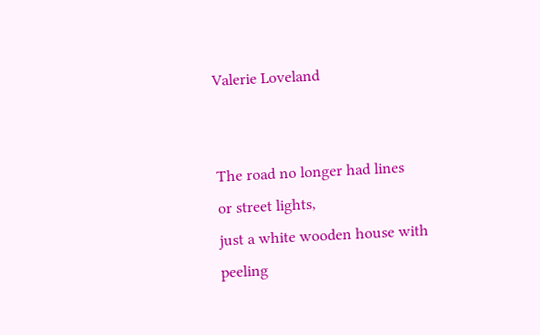Valerie Loveland


The road no longer had lines
or street lights,
just a white wooden house with peeling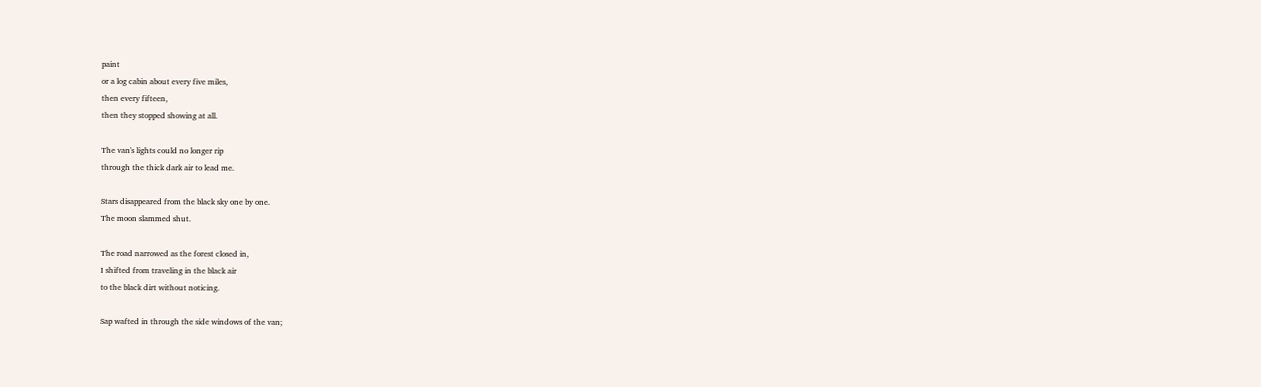paint
or a log cabin about every five miles,
then every fifteen,
then they stopped showing at all.

The van's lights could no longer rip
through the thick dark air to lead me.

Stars disappeared from the black sky one by one.
The moon slammed shut.

The road narrowed as the forest closed in,
I shifted from traveling in the black air
to the black dirt without noticing.

Sap wafted in through the side windows of the van;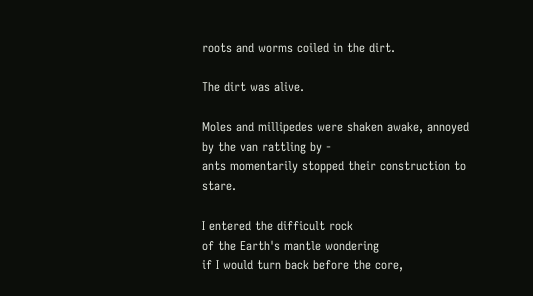roots and worms coiled in the dirt.

The dirt was alive.

Moles and millipedes were shaken awake, annoyed
by the van rattling by -
ants momentarily stopped their construction to stare.

I entered the difficult rock
of the Earth's mantle wondering
if I would turn back before the core,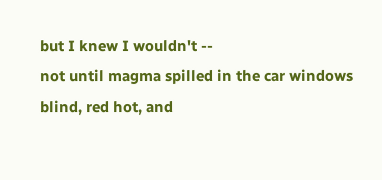but I knew I wouldn't --
not until magma spilled in the car windows
blind, red hot, and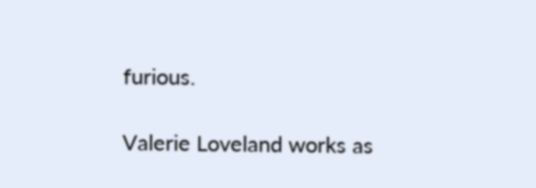furious.

Valerie Loveland works as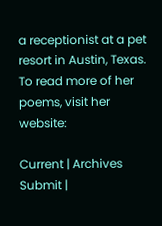a receptionist at a pet resort in Austin, Texas. To read more of her poems, visit her website:

Current | Archives    Submit |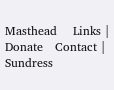Masthead    Links | Donate   Contact | Sundress